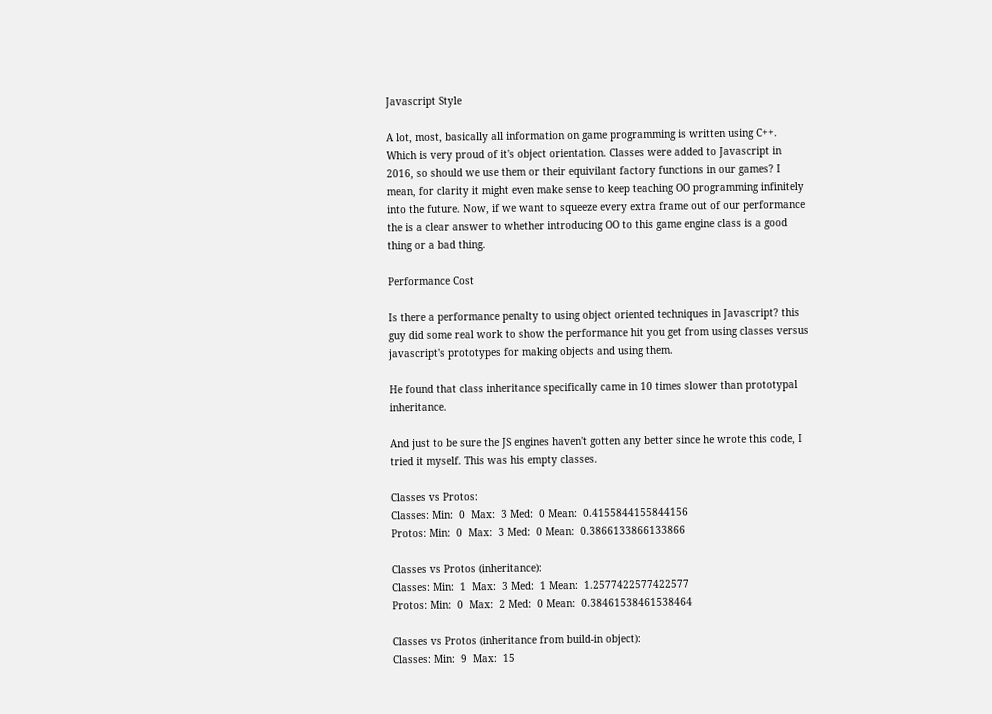Javascript Style

A lot, most, basically all information on game programming is written using C++. Which is very proud of it's object orientation. Classes were added to Javascript in 2016, so should we use them or their equivilant factory functions in our games? I mean, for clarity it might even make sense to keep teaching OO programming infinitely into the future. Now, if we want to squeeze every extra frame out of our performance the is a clear answer to whether introducing OO to this game engine class is a good thing or a bad thing.

Performance Cost

Is there a performance penalty to using object oriented techniques in Javascript? this guy did some real work to show the performance hit you get from using classes versus javascript's prototypes for making objects and using them.

He found that class inheritance specifically came in 10 times slower than prototypal inheritance.

And just to be sure the JS engines haven't gotten any better since he wrote this code, I tried it myself. This was his empty classes.

Classes vs Protos:
Classes: Min:  0  Max:  3 Med:  0 Mean:  0.4155844155844156
Protos: Min:  0  Max:  3 Med:  0 Mean:  0.3866133866133866

Classes vs Protos (inheritance):
Classes: Min:  1  Max:  3 Med:  1 Mean:  1.2577422577422577
Protos: Min:  0  Max:  2 Med:  0 Mean:  0.38461538461538464

Classes vs Protos (inheritance from build-in object):
Classes: Min:  9  Max:  15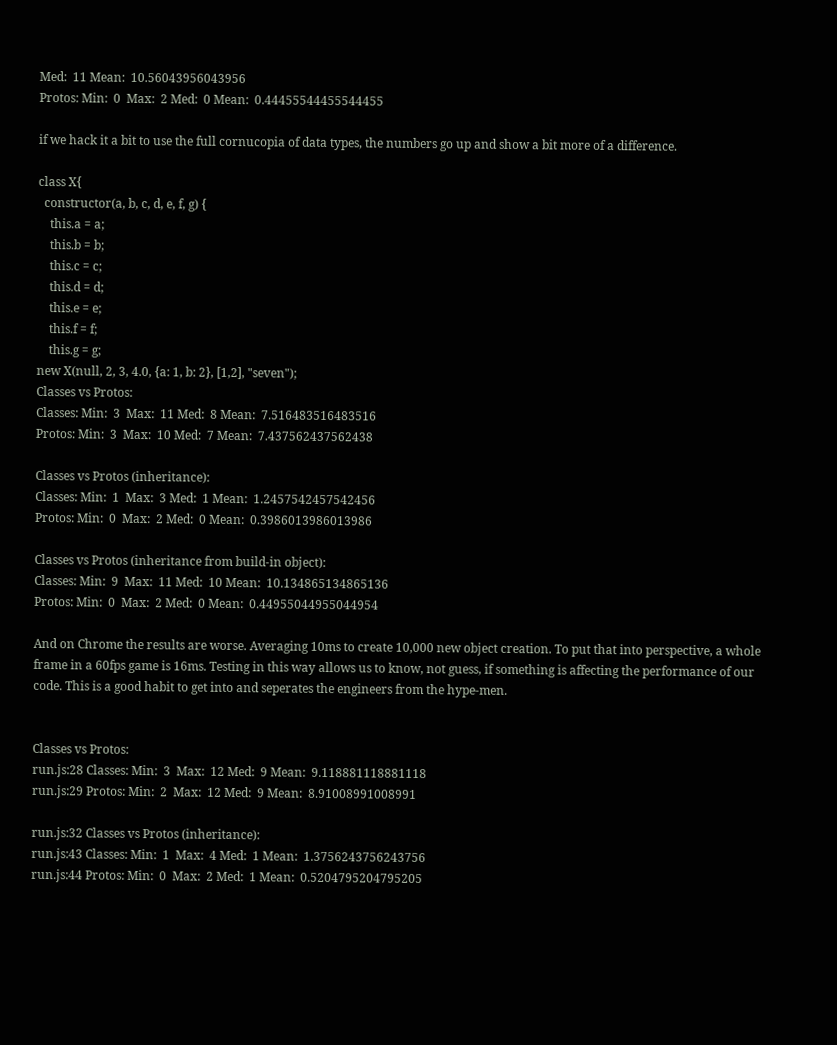Med:  11 Mean:  10.56043956043956
Protos: Min:  0  Max:  2 Med:  0 Mean:  0.44455544455544455

if we hack it a bit to use the full cornucopia of data types, the numbers go up and show a bit more of a difference.

class X{
  constructor(a, b, c, d, e, f, g) {
    this.a = a;
    this.b = b;
    this.c = c;
    this.d = d;
    this.e = e;
    this.f = f;
    this.g = g;
new X(null, 2, 3, 4.0, {a: 1, b: 2}, [1,2], "seven");
Classes vs Protos:
Classes: Min:  3  Max:  11 Med:  8 Mean:  7.516483516483516
Protos: Min:  3  Max:  10 Med:  7 Mean:  7.437562437562438

Classes vs Protos (inheritance):
Classes: Min:  1  Max:  3 Med:  1 Mean:  1.2457542457542456
Protos: Min:  0  Max:  2 Med:  0 Mean:  0.3986013986013986

Classes vs Protos (inheritance from build-in object):
Classes: Min:  9  Max:  11 Med:  10 Mean:  10.134865134865136
Protos: Min:  0  Max:  2 Med:  0 Mean:  0.44955044955044954

And on Chrome the results are worse. Averaging 10ms to create 10,000 new object creation. To put that into perspective, a whole frame in a 60fps game is 16ms. Testing in this way allows us to know, not guess, if something is affecting the performance of our code. This is a good habit to get into and seperates the engineers from the hype-men.


Classes vs Protos:
run.js:28 Classes: Min:  3  Max:  12 Med:  9 Mean:  9.118881118881118
run.js:29 Protos: Min:  2  Max:  12 Med:  9 Mean:  8.91008991008991

run.js:32 Classes vs Protos (inheritance):
run.js:43 Classes: Min:  1  Max:  4 Med:  1 Mean:  1.3756243756243756
run.js:44 Protos: Min:  0  Max:  2 Med:  1 Mean:  0.5204795204795205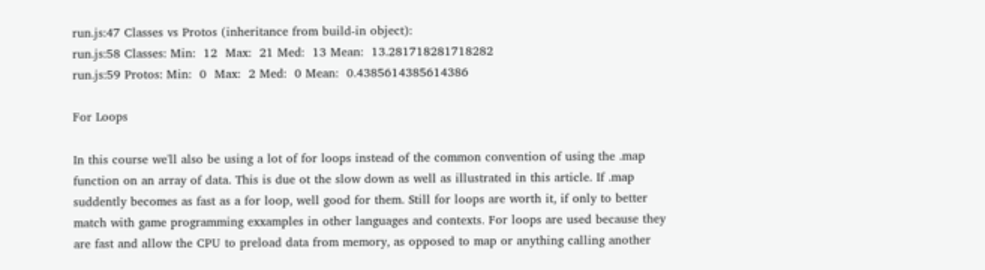run.js:47 Classes vs Protos (inheritance from build-in object):
run.js:58 Classes: Min:  12  Max:  21 Med:  13 Mean:  13.281718281718282
run.js:59 Protos: Min:  0  Max:  2 Med:  0 Mean:  0.4385614385614386

For Loops

In this course we'll also be using a lot of for loops instead of the common convention of using the .map function on an array of data. This is due ot the slow down as well as illustrated in this article. If .map suddently becomes as fast as a for loop, well good for them. Still for loops are worth it, if only to better match with game programming exxamples in other languages and contexts. For loops are used because they are fast and allow the CPU to preload data from memory, as opposed to map or anything calling another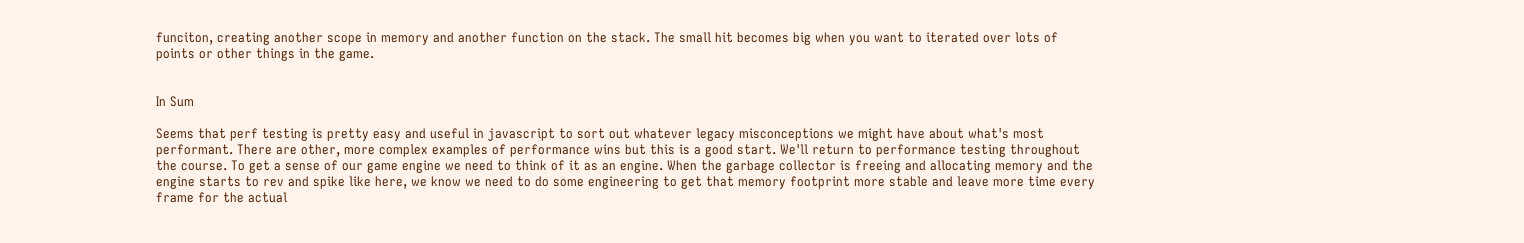funciton, creating another scope in memory and another function on the stack. The small hit becomes big when you want to iterated over lots of points or other things in the game.


In Sum

Seems that perf testing is pretty easy and useful in javascript to sort out whatever legacy misconceptions we might have about what's most performant. There are other, more complex examples of performance wins but this is a good start. We'll return to performance testing throughout the course. To get a sense of our game engine we need to think of it as an engine. When the garbage collector is freeing and allocating memory and the engine starts to rev and spike like here, we know we need to do some engineering to get that memory footprint more stable and leave more time every frame for the actual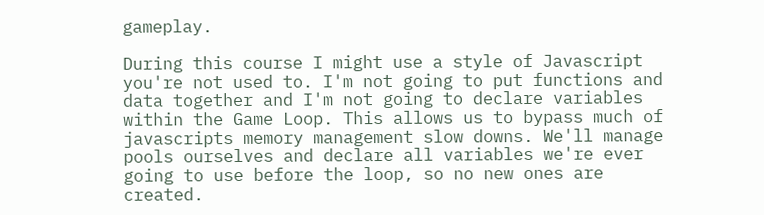gameplay.

During this course I might use a style of Javascript you're not used to. I'm not going to put functions and data together and I'm not going to declare variables within the Game Loop. This allows us to bypass much of javascripts memory management slow downs. We'll manage pools ourselves and declare all variables we're ever going to use before the loop, so no new ones are created.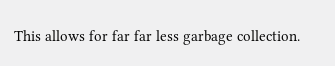This allows for far far less garbage collection.